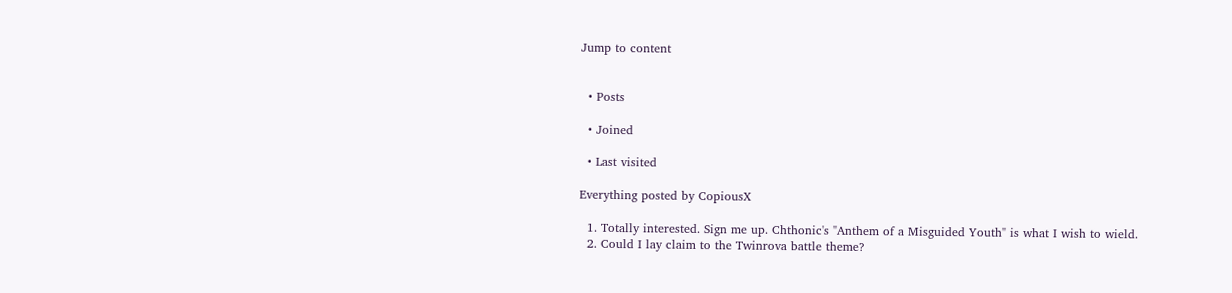Jump to content


  • Posts

  • Joined

  • Last visited

Everything posted by CopiousX

  1. Totally interested. Sign me up. Chthonic's "Anthem of a Misguided Youth" is what I wish to wield.
  2. Could I lay claim to the Twinrova battle theme?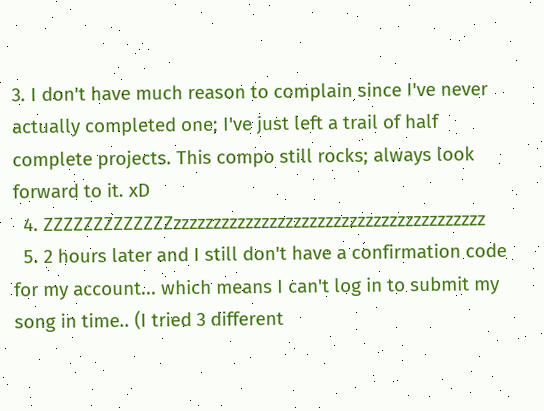3. I don't have much reason to complain since I've never actually completed one; I've just left a trail of half complete projects. This compo still rocks; always look forward to it. xD
  4. ZZZZZZZZZZZZZzzzzzzzzzzzzzzzzzzzzzzzzzzzzzzzzzzzzzzz
  5. 2 hours later and I still don't have a confirmation code for my account... which means I can't log in to submit my song in time.. (I tried 3 different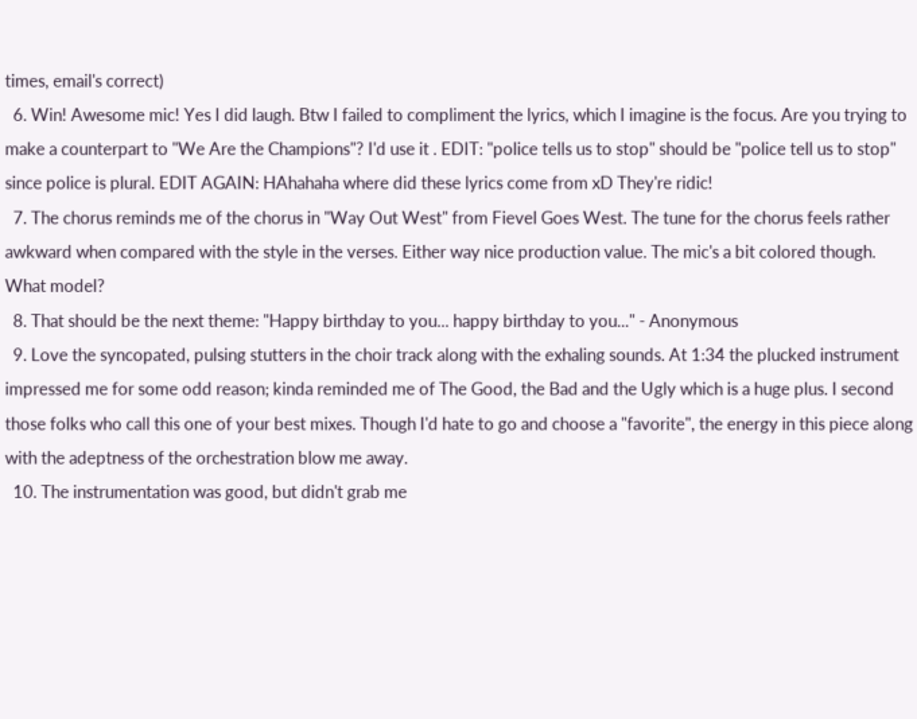times, email's correct)
  6. Win! Awesome mic! Yes I did laugh. Btw I failed to compliment the lyrics, which I imagine is the focus. Are you trying to make a counterpart to "We Are the Champions"? I'd use it . EDIT: "police tells us to stop" should be "police tell us to stop" since police is plural. EDIT AGAIN: HAhahaha where did these lyrics come from xD They're ridic!
  7. The chorus reminds me of the chorus in "Way Out West" from Fievel Goes West. The tune for the chorus feels rather awkward when compared with the style in the verses. Either way nice production value. The mic's a bit colored though. What model?
  8. That should be the next theme: "Happy birthday to you... happy birthday to you..." - Anonymous
  9. Love the syncopated, pulsing stutters in the choir track along with the exhaling sounds. At 1:34 the plucked instrument impressed me for some odd reason; kinda reminded me of The Good, the Bad and the Ugly which is a huge plus. I second those folks who call this one of your best mixes. Though I'd hate to go and choose a "favorite", the energy in this piece along with the adeptness of the orchestration blow me away.
  10. The instrumentation was good, but didn't grab me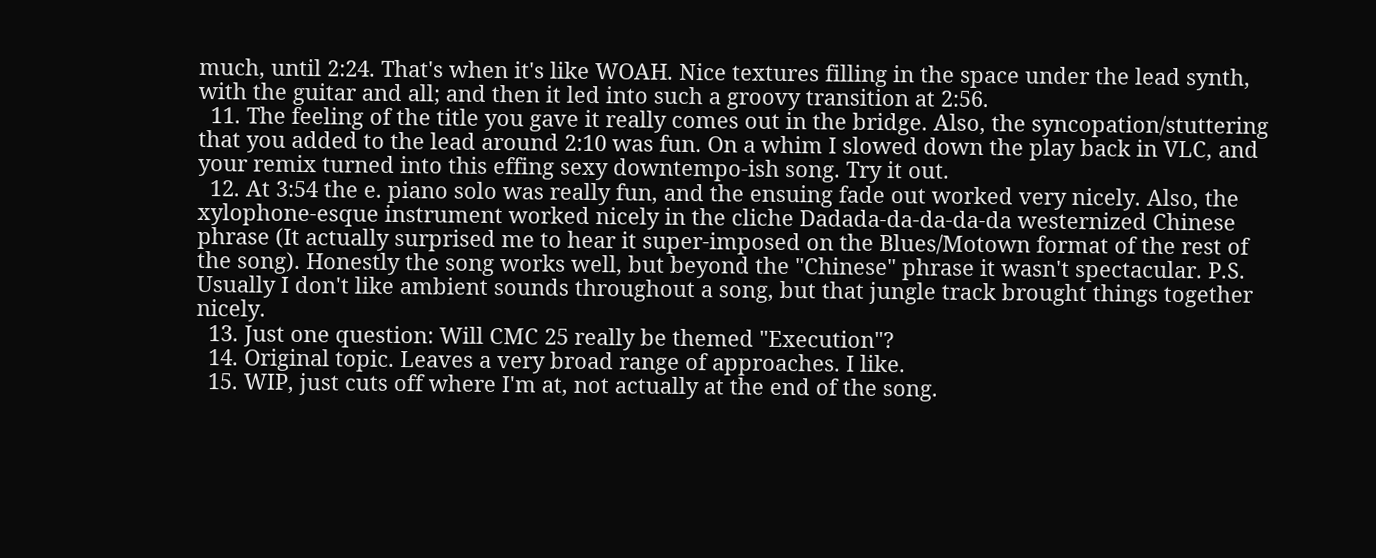much, until 2:24. That's when it's like WOAH. Nice textures filling in the space under the lead synth, with the guitar and all; and then it led into such a groovy transition at 2:56.
  11. The feeling of the title you gave it really comes out in the bridge. Also, the syncopation/stuttering that you added to the lead around 2:10 was fun. On a whim I slowed down the play back in VLC, and your remix turned into this effing sexy downtempo-ish song. Try it out.
  12. At 3:54 the e. piano solo was really fun, and the ensuing fade out worked very nicely. Also, the xylophone-esque instrument worked nicely in the cliche Dadada-da-da-da-da westernized Chinese phrase (It actually surprised me to hear it super-imposed on the Blues/Motown format of the rest of the song). Honestly the song works well, but beyond the "Chinese" phrase it wasn't spectacular. P.S. Usually I don't like ambient sounds throughout a song, but that jungle track brought things together nicely.
  13. Just one question: Will CMC 25 really be themed "Execution"?
  14. Original topic. Leaves a very broad range of approaches. I like.
  15. WIP, just cuts off where I'm at, not actually at the end of the song.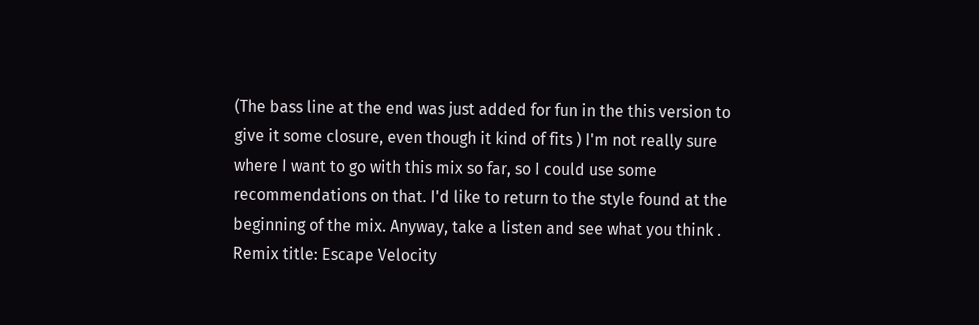(The bass line at the end was just added for fun in the this version to give it some closure, even though it kind of fits ) I'm not really sure where I want to go with this mix so far, so I could use some recommendations on that. I'd like to return to the style found at the beginning of the mix. Anyway, take a listen and see what you think . Remix title: Escape Velocity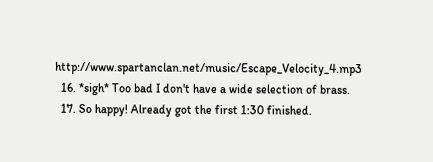http://www.spartanclan.net/music/Escape_Velocity_4.mp3
  16. *sigh* Too bad I don't have a wide selection of brass.
  17. So happy! Already got the first 1:30 finished.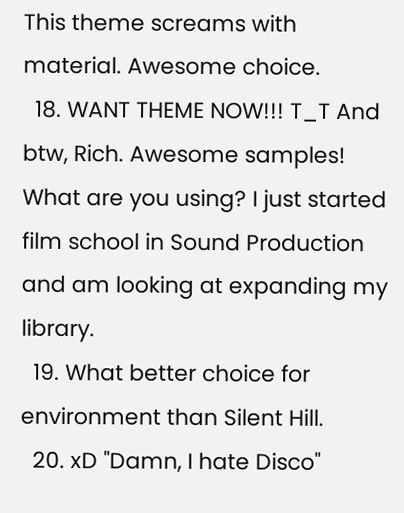This theme screams with material. Awesome choice.
  18. WANT THEME NOW!!! T_T And btw, Rich. Awesome samples! What are you using? I just started film school in Sound Production and am looking at expanding my library.
  19. What better choice for environment than Silent Hill.
  20. xD "Damn, I hate Disco"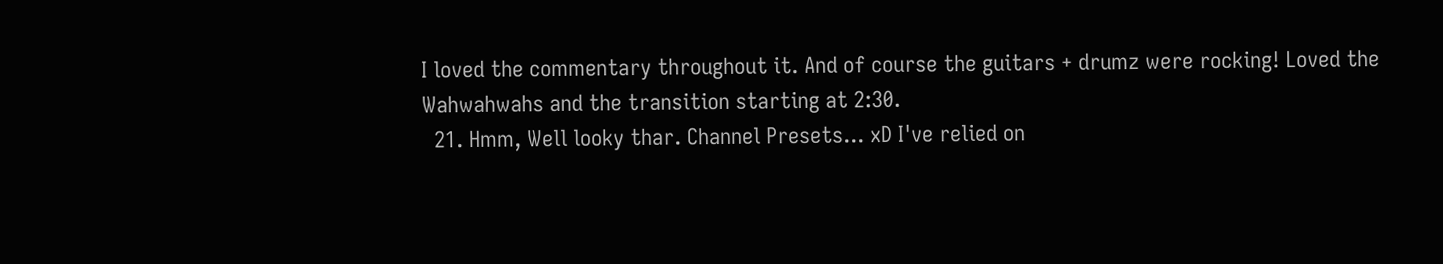I loved the commentary throughout it. And of course the guitars + drumz were rocking! Loved the Wahwahwahs and the transition starting at 2:30.
  21. Hmm, Well looky thar. Channel Presets... xD I've relied on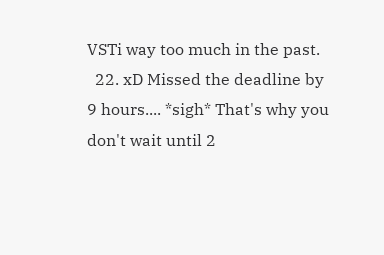VSTi way too much in the past.
  22. xD Missed the deadline by 9 hours.... *sigh* That's why you don't wait until 2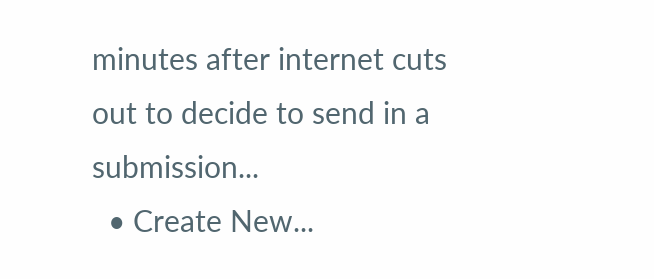minutes after internet cuts out to decide to send in a submission...
  • Create New...